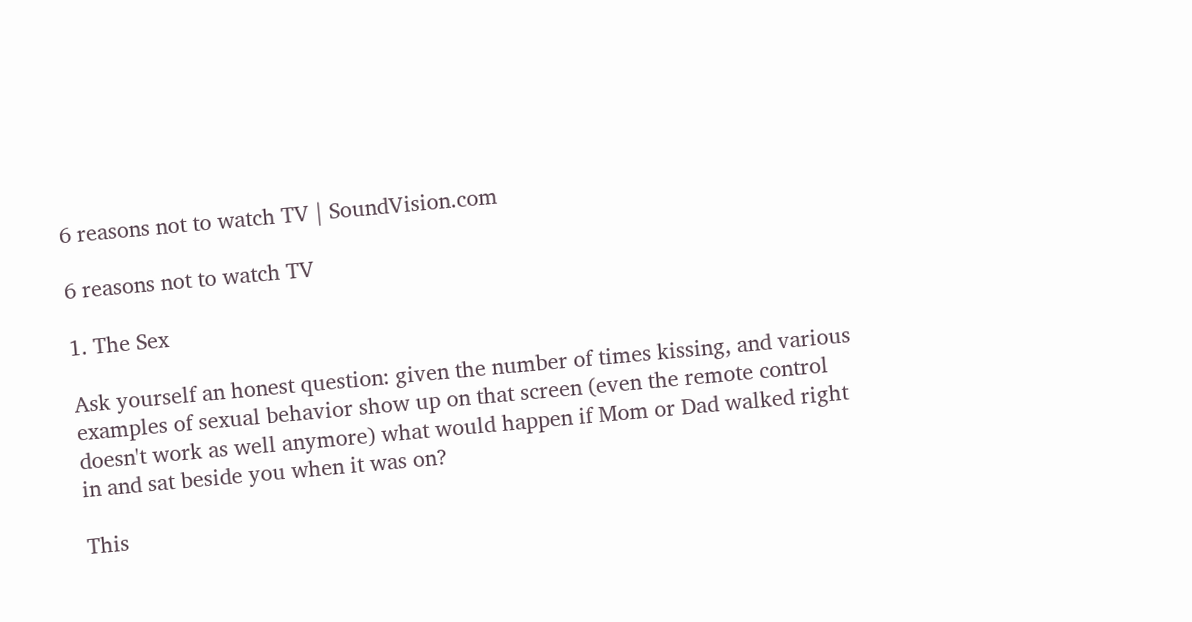6 reasons not to watch TV | SoundVision.com

6 reasons not to watch TV

1. The Sex

Ask yourself an honest question: given the number of times kissing, and various examples of sexual behavior show up on that screen (even the remote control doesn't work as well anymore) what would happen if Mom or Dad walked right in and sat beside you when it was on?

This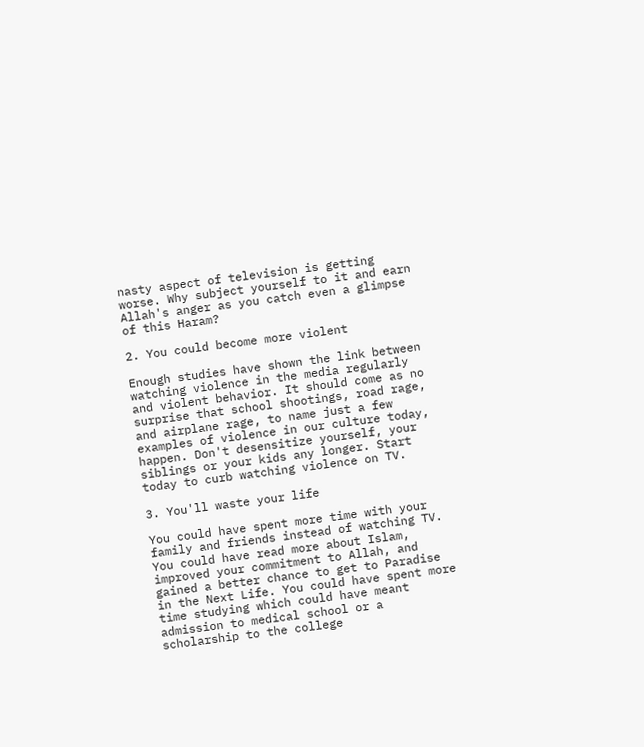nasty aspect of television is getting worse. Why subject yourself to it and earn Allah's anger as you catch even a glimpse of this Haram?

2. You could become more violent

Enough studies have shown the link between watching violence in the media regularly and violent behavior. It should come as no surprise that school shootings, road rage, and airplane rage, to name just a few examples of violence in our culture today, happen. Don't desensitize yourself, your siblings or your kids any longer. Start today to curb watching violence on TV.

3. You'll waste your life

You could have spent more time with your family and friends instead of watching TV. You could have read more about Islam, improved your commitment to Allah, and gained a better chance to get to Paradise in the Next Life. You could have spent more time studying which could have meant admission to medical school or a scholarship to the college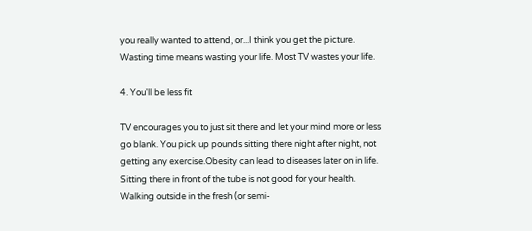you really wanted to attend, or...I think you get the picture. Wasting time means wasting your life. Most TV wastes your life.

4. You'll be less fit

TV encourages you to just sit there and let your mind more or less go blank. You pick up pounds sitting there night after night, not getting any exercise.Obesity can lead to diseases later on in life. Sitting there in front of the tube is not good for your health. Walking outside in the fresh (or semi-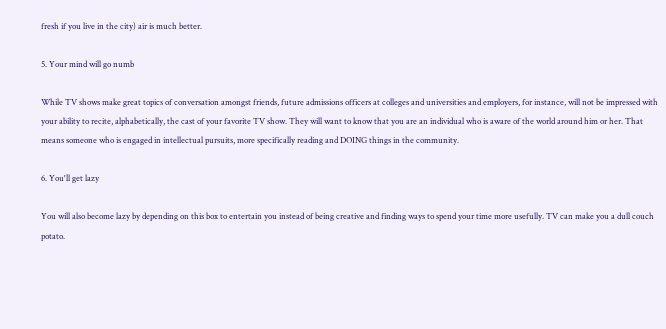fresh if you live in the city) air is much better.

5. Your mind will go numb

While TV shows make great topics of conversation amongst friends, future admissions officers at colleges and universities and employers, for instance, will not be impressed with your ability to recite, alphabetically, the cast of your favorite TV show. They will want to know that you are an individual who is aware of the world around him or her. That means someone who is engaged in intellectual pursuits, more specifically reading and DOING things in the community.

6. You'll get lazy

You will also become lazy by depending on this box to entertain you instead of being creative and finding ways to spend your time more usefully. TV can make you a dull couch potato.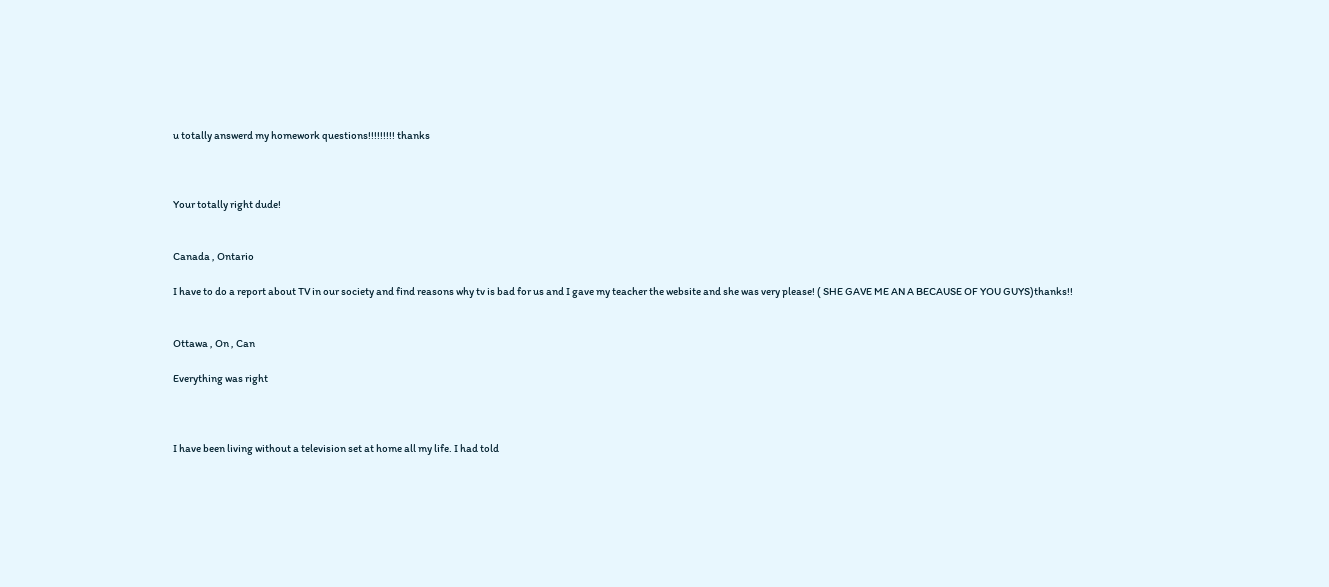u totally answerd my homework questions!!!!!!!!! thanks



Your totally right dude!


Canada , Ontario

I have to do a report about TV in our society and find reasons why tv is bad for us and I gave my teacher the website and she was very please! ( SHE GAVE ME AN A BECAUSE OF YOU GUYS)thanks!!


Ottawa , On , Can

Everything was right



I have been living without a television set at home all my life. I had told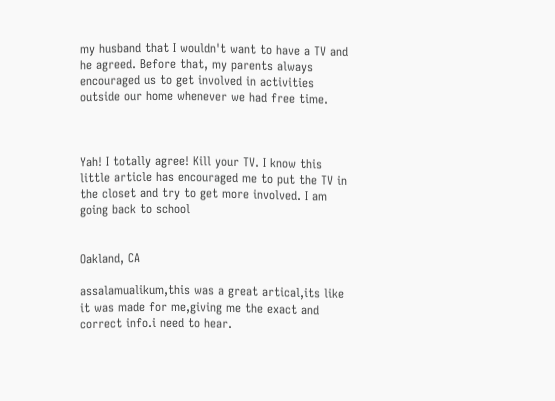my husband that I wouldn't want to have a TV and he agreed. Before that, my parents always encouraged us to get involved in activities outside our home whenever we had free time.



Yah! I totally agree! Kill your TV. I know this little article has encouraged me to put the TV in the closet and try to get more involved. I am going back to school


Oakland, CA

assalamualikum,this was a great artical,its like it was made for me,giving me the exact and correct info.i need to hear.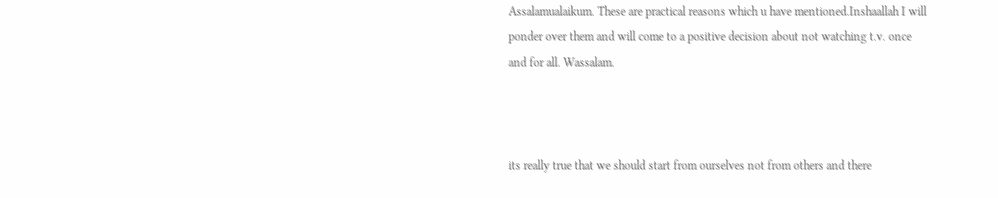Assalamualaikum. These are practical reasons which u have mentioned.Inshaallah I will ponder over them and will come to a positive decision about not watching t.v. once and for all. Wassalam.



its really true that we should start from ourselves not from others and there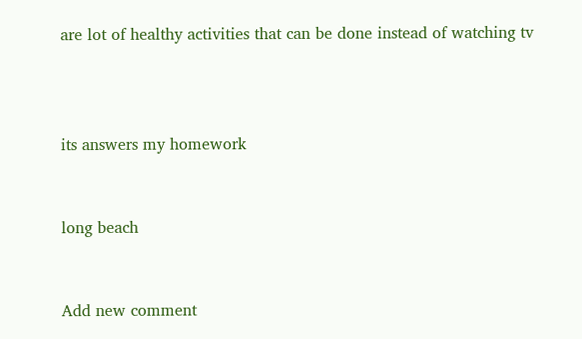are lot of healthy activities that can be done instead of watching tv



its answers my homework


long beach


Add new comment